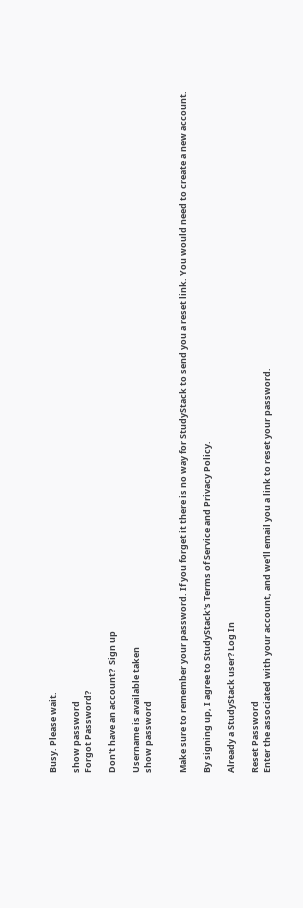Busy. Please wait.

show password
Forgot Password?

Don't have an account?  Sign up

Username is available taken
show password


Make sure to remember your password. If you forget it there is no way for StudyStack to send you a reset link. You would need to create a new account.

By signing up, I agree to StudyStack's Terms of Service and Privacy Policy.

Already a StudyStack user? Log In

Reset Password
Enter the associated with your account, and we'll email you a link to reset your password.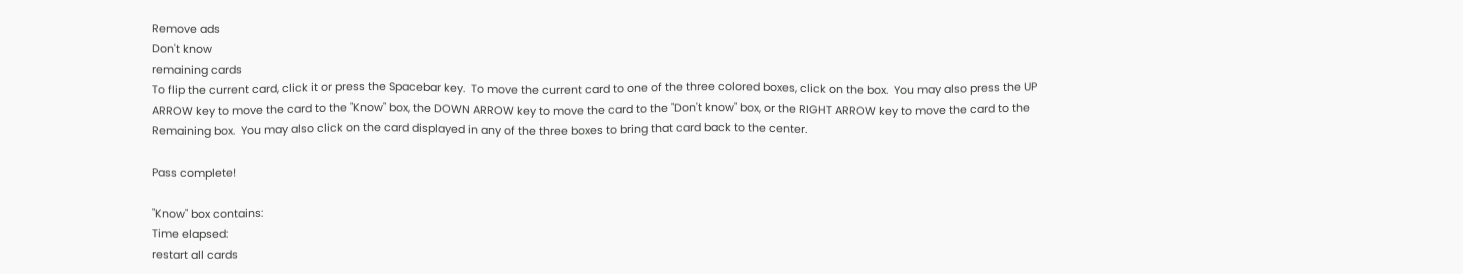Remove ads
Don't know
remaining cards
To flip the current card, click it or press the Spacebar key.  To move the current card to one of the three colored boxes, click on the box.  You may also press the UP ARROW key to move the card to the "Know" box, the DOWN ARROW key to move the card to the "Don't know" box, or the RIGHT ARROW key to move the card to the Remaining box.  You may also click on the card displayed in any of the three boxes to bring that card back to the center.

Pass complete!

"Know" box contains:
Time elapsed:
restart all cards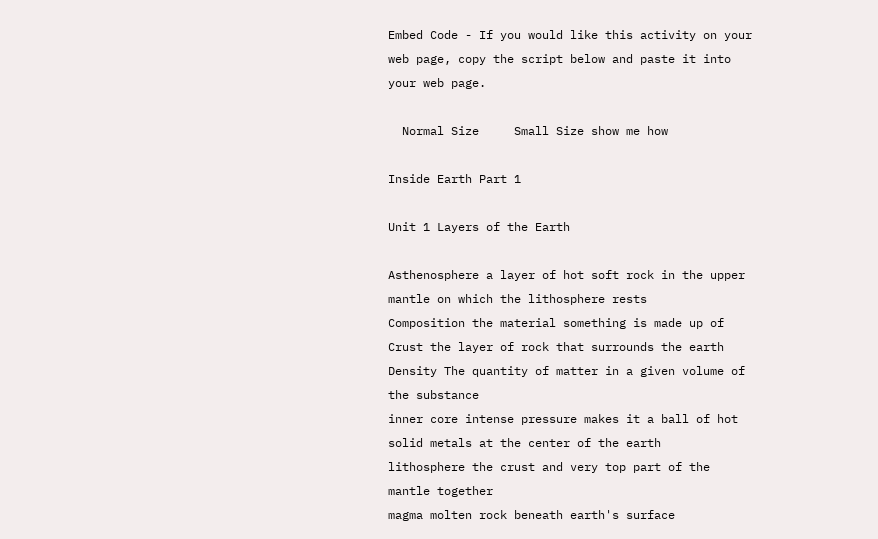Embed Code - If you would like this activity on your web page, copy the script below and paste it into your web page.

  Normal Size     Small Size show me how

Inside Earth Part 1

Unit 1 Layers of the Earth

Asthenosphere a layer of hot soft rock in the upper mantle on which the lithosphere rests
Composition the material something is made up of
Crust the layer of rock that surrounds the earth
Density The quantity of matter in a given volume of the substance
inner core intense pressure makes it a ball of hot solid metals at the center of the earth
lithosphere the crust and very top part of the mantle together
magma molten rock beneath earth's surface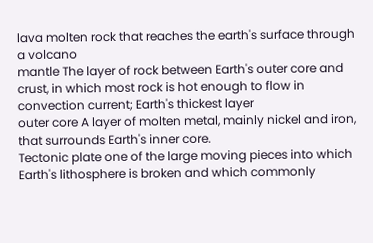lava molten rock that reaches the earth's surface through a volcano
mantle The layer of rock between Earth's outer core and crust, in which most rock is hot enough to flow in convection current; Earth's thickest layer
outer core A layer of molten metal, mainly nickel and iron, that surrounds Earth's inner core.
Tectonic plate one of the large moving pieces into which Earth's lithosphere is broken and which commonly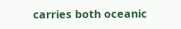carries both oceanic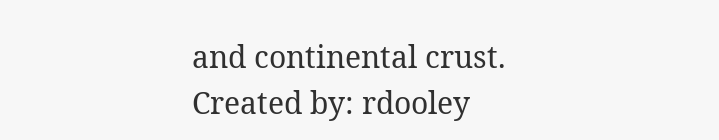and continental crust.
Created by: rdooley